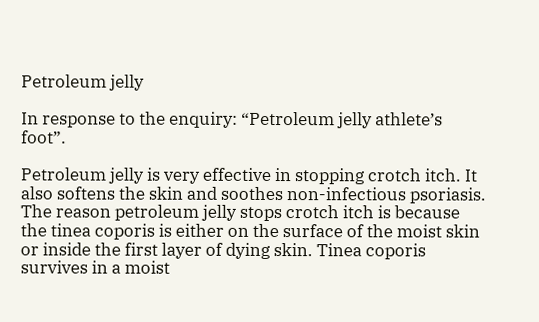Petroleum jelly

In response to the enquiry: “Petroleum jelly athlete’s foot”.

Petroleum jelly is very effective in stopping crotch itch. It also softens the skin and soothes non-infectious psoriasis. The reason petroleum jelly stops crotch itch is because the tinea coporis is either on the surface of the moist skin or inside the first layer of dying skin. Tinea coporis survives in a moist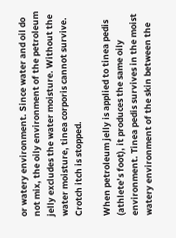or watery environment. Since water and oil do not mix, the oily environment of the petroleum jelly excludes the water moisture. Without the water moisture, tinea corporis cannot survive. Crotch itch is stopped.

When petroleum jelly is applied to tinea pedis (athlete’s foot), it produces the same oily environment. Tinea pedis survives in the moist watery environment of the skin between the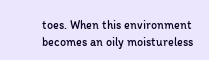toes. When this environment becomes an oily moistureless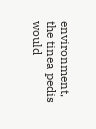environment, the tinea pedis would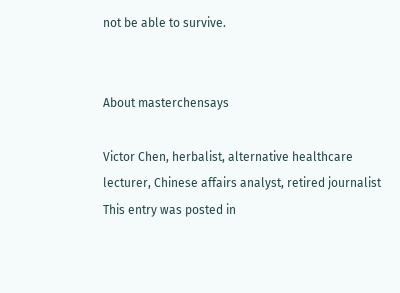not be able to survive.


About masterchensays

Victor Chen, herbalist, alternative healthcare lecturer, Chinese affairs analyst, retired journalist
This entry was posted in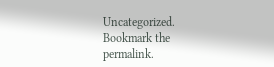Uncategorized. Bookmark the permalink.